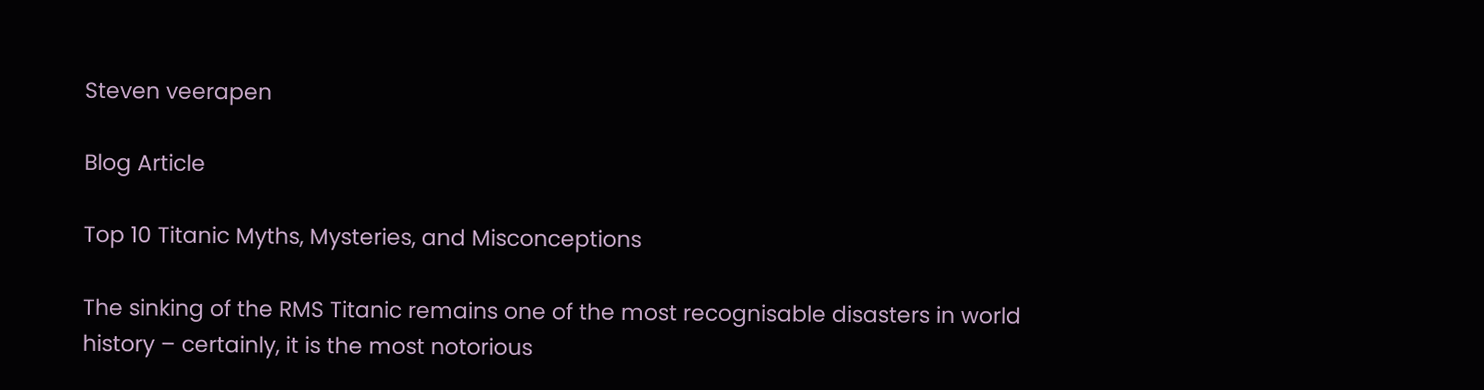Steven veerapen

Blog Article

Top 10 Titanic Myths, Mysteries, and Misconceptions

The sinking of the RMS Titanic remains one of the most recognisable disasters in world history – certainly, it is the most notorious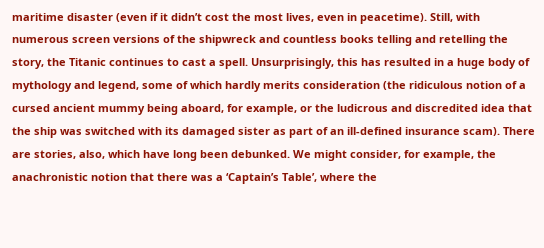maritime disaster (even if it didn’t cost the most lives, even in peacetime). Still, with numerous screen versions of the shipwreck and countless books telling and retelling the story, the Titanic continues to cast a spell. Unsurprisingly, this has resulted in a huge body of mythology and legend, some of which hardly merits consideration (the ridiculous notion of a cursed ancient mummy being aboard, for example, or the ludicrous and discredited idea that the ship was switched with its damaged sister as part of an ill-defined insurance scam). There are stories, also, which have long been debunked. We might consider, for example, the anachronistic notion that there was a ‘Captain’s Table’, where the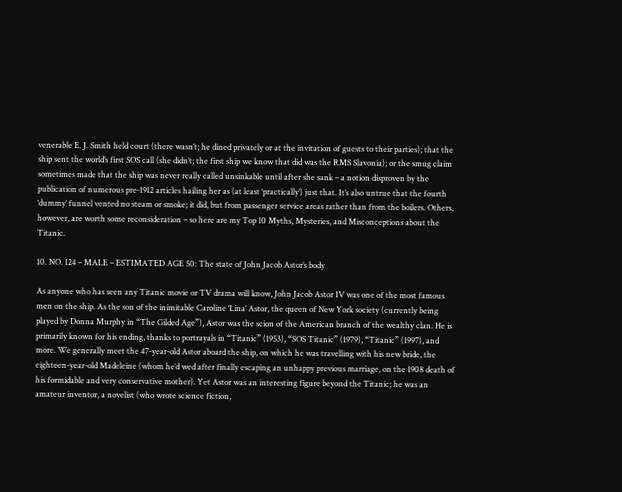venerable E. J. Smith held court (there wasn’t; he dined privately or at the invitation of guests to their parties); that the ship sent the world’s first SOS call (she didn’t; the first ship we know that did was the RMS Slavonia); or the smug claim sometimes made that the ship was never really called unsinkable until after she sank – a notion disproven by the publication of numerous pre-1912 articles hailing her as (at least ‘practically’) just that. It’s also untrue that the fourth ‘dummy’ funnel vented no steam or smoke; it did, but from passenger service areas rather than from the boilers. Others, however, are worth some reconsideration – so here are my Top 10 Myths, Mysteries, and Misconceptions about the Titanic.

10. NO. 124 – MALE – ESTIMATED AGE 50: The state of John Jacob Astor’s body

As anyone who has seen any Titanic movie or TV drama will know, John Jacob Astor IV was one of the most famous men on the ship. As the son of the inimitable Caroline ‘Lina’ Astor, the queen of New York society (currently being played by Donna Murphy in “The Gilded Age”), Astor was the scion of the American branch of the wealthy clan. He is primarily known for his ending, thanks to portrayals in “Titanic” (1953), “SOS Titanic” (1979), “Titanic” (1997), and more. We generally meet the 47-year-old Astor aboard the ship, on which he was travelling with his new bride, the eighteen-year-old Madeleine (whom he’d wed after finally escaping an unhappy previous marriage, on the 1908 death of his formidable and very conservative mother). Yet Astor was an interesting figure beyond the Titanic; he was an amateur inventor, a novelist (who wrote science fiction,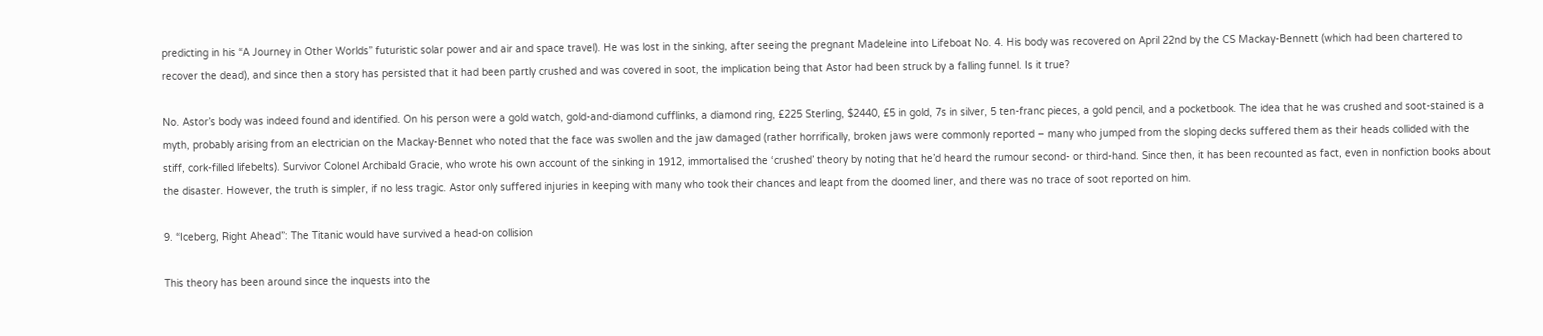predicting in his “A Journey in Other Worlds” futuristic solar power and air and space travel). He was lost in the sinking, after seeing the pregnant Madeleine into Lifeboat No. 4. His body was recovered on April 22nd by the CS Mackay-Bennett (which had been chartered to recover the dead), and since then a story has persisted that it had been partly crushed and was covered in soot, the implication being that Astor had been struck by a falling funnel. Is it true?

No. Astor’s body was indeed found and identified. On his person were a gold watch, gold-and-diamond cufflinks, a diamond ring, £225 Sterling, $2440, £5 in gold, 7s in silver, 5 ten-franc pieces, a gold pencil, and a pocketbook. The idea that he was crushed and soot-stained is a myth, probably arising from an electrician on the Mackay-Bennet who noted that the face was swollen and the jaw damaged (rather horrifically, broken jaws were commonly reported – many who jumped from the sloping decks suffered them as their heads collided with the stiff, cork-filled lifebelts). Survivor Colonel Archibald Gracie, who wrote his own account of the sinking in 1912, immortalised the ‘crushed’ theory by noting that he’d heard the rumour second- or third-hand. Since then, it has been recounted as fact, even in nonfiction books about the disaster. However, the truth is simpler, if no less tragic. Astor only suffered injuries in keeping with many who took their chances and leapt from the doomed liner, and there was no trace of soot reported on him.

9. “Iceberg, Right Ahead”: The Titanic would have survived a head-on collision

This theory has been around since the inquests into the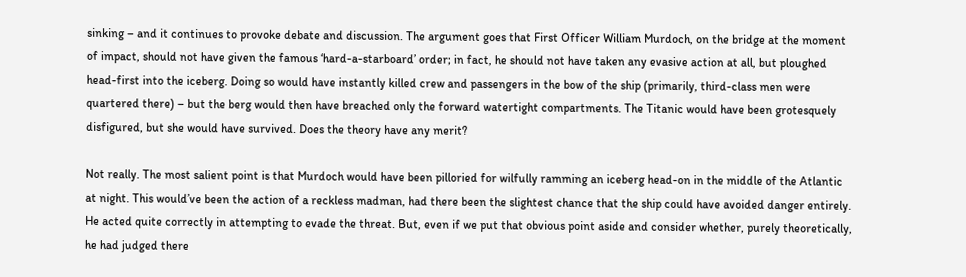sinking – and it continues to provoke debate and discussion. The argument goes that First Officer William Murdoch, on the bridge at the moment of impact, should not have given the famous ‘hard-a-starboard’ order; in fact, he should not have taken any evasive action at all, but ploughed head-first into the iceberg. Doing so would have instantly killed crew and passengers in the bow of the ship (primarily, third-class men were quartered there) – but the berg would then have breached only the forward watertight compartments. The Titanic would have been grotesquely disfigured, but she would have survived. Does the theory have any merit?

Not really. The most salient point is that Murdoch would have been pilloried for wilfully ramming an iceberg head-on in the middle of the Atlantic at night. This would’ve been the action of a reckless madman, had there been the slightest chance that the ship could have avoided danger entirely. He acted quite correctly in attempting to evade the threat. But, even if we put that obvious point aside and consider whether, purely theoretically, he had judged there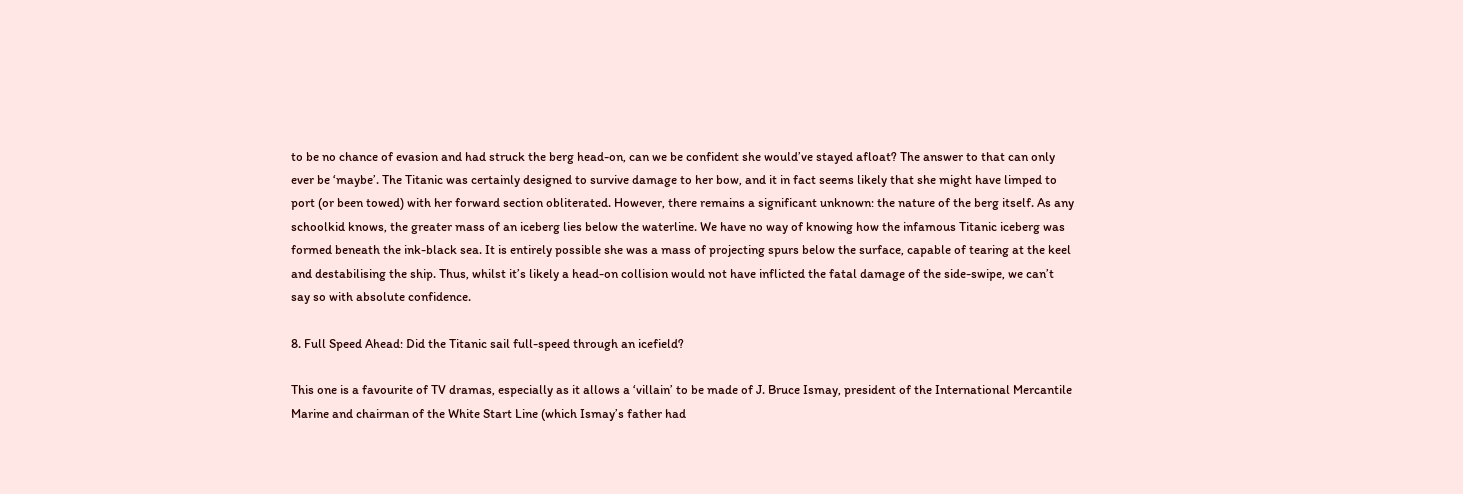to be no chance of evasion and had struck the berg head-on, can we be confident she would’ve stayed afloat? The answer to that can only ever be ‘maybe’. The Titanic was certainly designed to survive damage to her bow, and it in fact seems likely that she might have limped to port (or been towed) with her forward section obliterated. However, there remains a significant unknown: the nature of the berg itself. As any schoolkid knows, the greater mass of an iceberg lies below the waterline. We have no way of knowing how the infamous Titanic iceberg was formed beneath the ink-black sea. It is entirely possible she was a mass of projecting spurs below the surface, capable of tearing at the keel and destabilising the ship. Thus, whilst it’s likely a head-on collision would not have inflicted the fatal damage of the side-swipe, we can’t say so with absolute confidence.

8. Full Speed Ahead: Did the Titanic sail full-speed through an icefield?

This one is a favourite of TV dramas, especially as it allows a ‘villain’ to be made of J. Bruce Ismay, president of the International Mercantile Marine and chairman of the White Start Line (which Ismay’s father had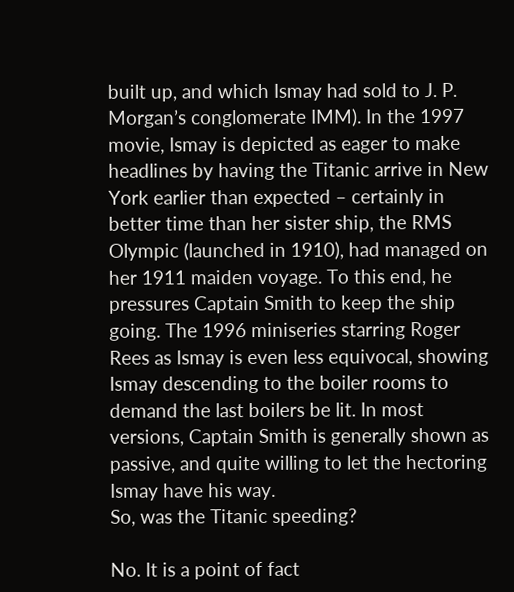built up, and which Ismay had sold to J. P. Morgan’s conglomerate IMM). In the 1997 movie, Ismay is depicted as eager to make headlines by having the Titanic arrive in New York earlier than expected – certainly in better time than her sister ship, the RMS Olympic (launched in 1910), had managed on her 1911 maiden voyage. To this end, he pressures Captain Smith to keep the ship going. The 1996 miniseries starring Roger Rees as Ismay is even less equivocal, showing Ismay descending to the boiler rooms to demand the last boilers be lit. In most versions, Captain Smith is generally shown as passive, and quite willing to let the hectoring Ismay have his way.
So, was the Titanic speeding?

No. It is a point of fact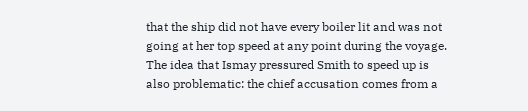that the ship did not have every boiler lit and was not going at her top speed at any point during the voyage. The idea that Ismay pressured Smith to speed up is also problematic: the chief accusation comes from a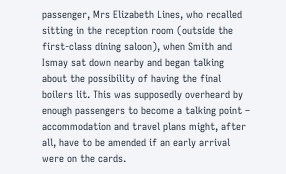passenger, Mrs Elizabeth Lines, who recalled sitting in the reception room (outside the first-class dining saloon), when Smith and Ismay sat down nearby and began talking about the possibility of having the final boilers lit. This was supposedly overheard by enough passengers to become a talking point – accommodation and travel plans might, after all, have to be amended if an early arrival were on the cards.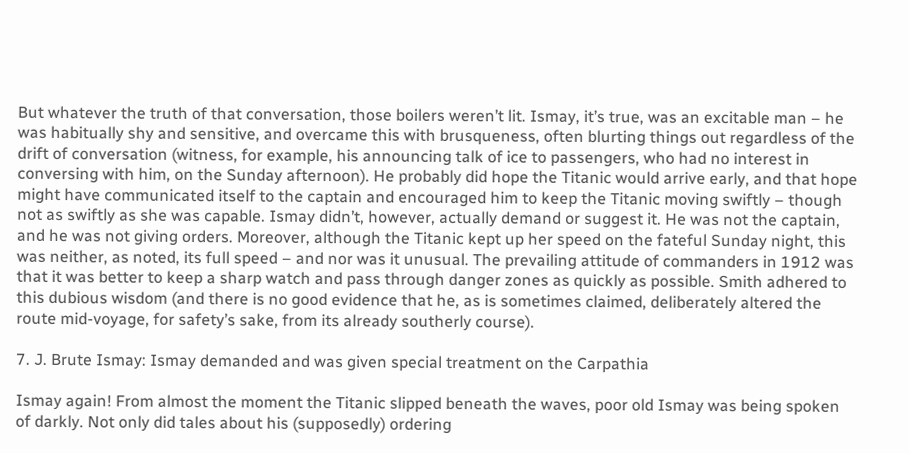But whatever the truth of that conversation, those boilers weren’t lit. Ismay, it’s true, was an excitable man – he was habitually shy and sensitive, and overcame this with brusqueness, often blurting things out regardless of the drift of conversation (witness, for example, his announcing talk of ice to passengers, who had no interest in conversing with him, on the Sunday afternoon). He probably did hope the Titanic would arrive early, and that hope might have communicated itself to the captain and encouraged him to keep the Titanic moving swiftly – though not as swiftly as she was capable. Ismay didn’t, however, actually demand or suggest it. He was not the captain, and he was not giving orders. Moreover, although the Titanic kept up her speed on the fateful Sunday night, this was neither, as noted, its full speed – and nor was it unusual. The prevailing attitude of commanders in 1912 was that it was better to keep a sharp watch and pass through danger zones as quickly as possible. Smith adhered to this dubious wisdom (and there is no good evidence that he, as is sometimes claimed, deliberately altered the route mid-voyage, for safety’s sake, from its already southerly course).

7. J. Brute Ismay: Ismay demanded and was given special treatment on the Carpathia

Ismay again! From almost the moment the Titanic slipped beneath the waves, poor old Ismay was being spoken of darkly. Not only did tales about his (supposedly) ordering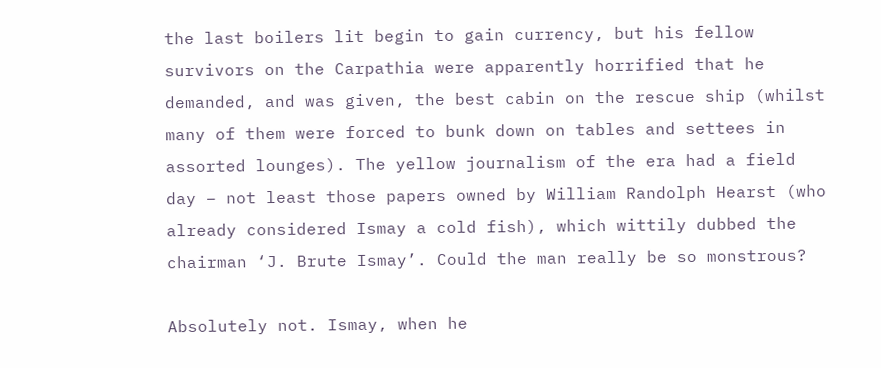the last boilers lit begin to gain currency, but his fellow survivors on the Carpathia were apparently horrified that he demanded, and was given, the best cabin on the rescue ship (whilst many of them were forced to bunk down on tables and settees in assorted lounges). The yellow journalism of the era had a field day – not least those papers owned by William Randolph Hearst (who already considered Ismay a cold fish), which wittily dubbed the chairman ‘J. Brute Ismay’. Could the man really be so monstrous?

Absolutely not. Ismay, when he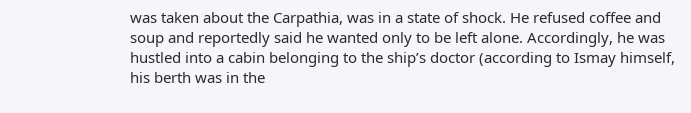was taken about the Carpathia, was in a state of shock. He refused coffee and soup and reportedly said he wanted only to be left alone. Accordingly, he was hustled into a cabin belonging to the ship’s doctor (according to Ismay himself, his berth was in the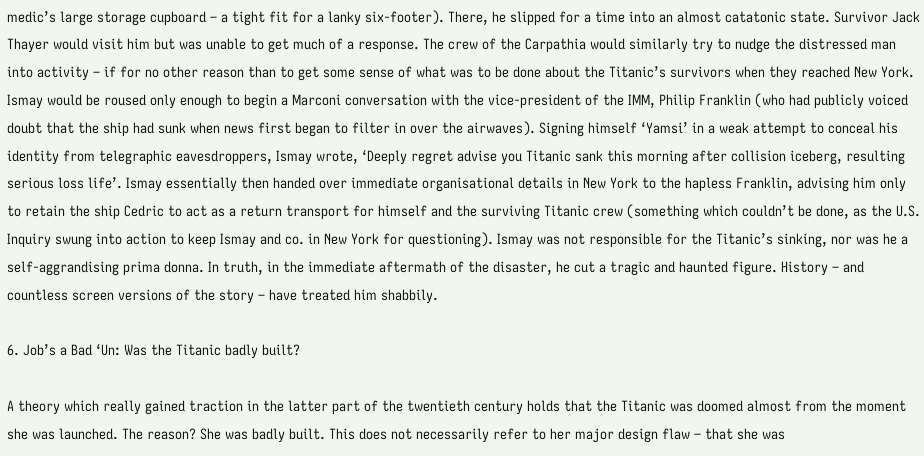medic’s large storage cupboard – a tight fit for a lanky six-footer). There, he slipped for a time into an almost catatonic state. Survivor Jack Thayer would visit him but was unable to get much of a response. The crew of the Carpathia would similarly try to nudge the distressed man into activity – if for no other reason than to get some sense of what was to be done about the Titanic’s survivors when they reached New York. Ismay would be roused only enough to begin a Marconi conversation with the vice-president of the IMM, Philip Franklin (who had publicly voiced doubt that the ship had sunk when news first began to filter in over the airwaves). Signing himself ‘Yamsi’ in a weak attempt to conceal his identity from telegraphic eavesdroppers, Ismay wrote, ‘Deeply regret advise you Titanic sank this morning after collision iceberg, resulting serious loss life’. Ismay essentially then handed over immediate organisational details in New York to the hapless Franklin, advising him only to retain the ship Cedric to act as a return transport for himself and the surviving Titanic crew (something which couldn’t be done, as the U.S. Inquiry swung into action to keep Ismay and co. in New York for questioning). Ismay was not responsible for the Titanic’s sinking, nor was he a self-aggrandising prima donna. In truth, in the immediate aftermath of the disaster, he cut a tragic and haunted figure. History – and countless screen versions of the story – have treated him shabbily.

6. Job’s a Bad ‘Un: Was the Titanic badly built?

A theory which really gained traction in the latter part of the twentieth century holds that the Titanic was doomed almost from the moment she was launched. The reason? She was badly built. This does not necessarily refer to her major design flaw – that she was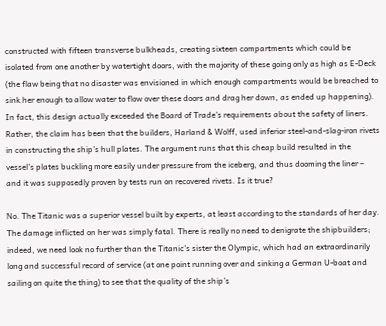constructed with fifteen transverse bulkheads, creating sixteen compartments which could be isolated from one another by watertight doors, with the majority of these going only as high as E-Deck (the flaw being that no disaster was envisioned in which enough compartments would be breached to sink her enough to allow water to flow over these doors and drag her down, as ended up happening). In fact, this design actually exceeded the Board of Trade’s requirements about the safety of liners. Rather, the claim has been that the builders, Harland & Wolff, used inferior steel-and-slag-iron rivets in constructing the ship’s hull plates. The argument runs that this cheap build resulted in the vessel’s plates buckling more easily under pressure from the iceberg, and thus dooming the liner – and it was supposedly proven by tests run on recovered rivets. Is it true?

No. The Titanic was a superior vessel built by experts, at least according to the standards of her day. The damage inflicted on her was simply fatal. There is really no need to denigrate the shipbuilders; indeed, we need look no further than the Titanic’s sister the Olympic, which had an extraordinarily long and successful record of service (at one point running over and sinking a German U-boat and sailing on quite the thing) to see that the quality of the ship’s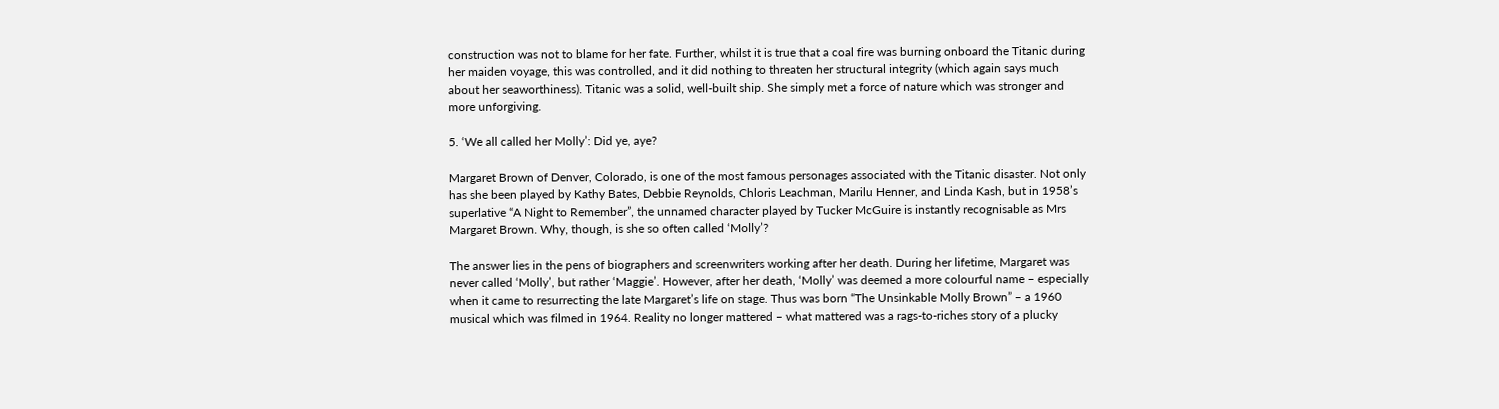construction was not to blame for her fate. Further, whilst it is true that a coal fire was burning onboard the Titanic during her maiden voyage, this was controlled, and it did nothing to threaten her structural integrity (which again says much about her seaworthiness). Titanic was a solid, well-built ship. She simply met a force of nature which was stronger and more unforgiving.

5. ‘We all called her Molly’: Did ye, aye?

Margaret Brown of Denver, Colorado, is one of the most famous personages associated with the Titanic disaster. Not only has she been played by Kathy Bates, Debbie Reynolds, Chloris Leachman, Marilu Henner, and Linda Kash, but in 1958’s superlative “A Night to Remember”, the unnamed character played by Tucker McGuire is instantly recognisable as Mrs Margaret Brown. Why, though, is she so often called ‘Molly’?

The answer lies in the pens of biographers and screenwriters working after her death. During her lifetime, Margaret was never called ‘Molly’, but rather ‘Maggie’. However, after her death, ‘Molly’ was deemed a more colourful name – especially when it came to resurrecting the late Margaret’s life on stage. Thus was born “The Unsinkable Molly Brown” – a 1960 musical which was filmed in 1964. Reality no longer mattered – what mattered was a rags-to-riches story of a plucky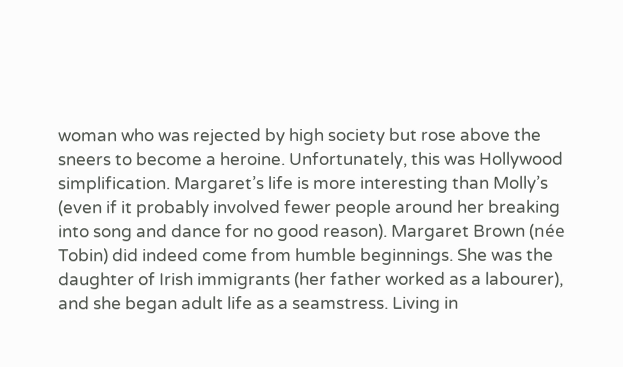woman who was rejected by high society but rose above the sneers to become a heroine. Unfortunately, this was Hollywood simplification. Margaret’s life is more interesting than Molly’s (even if it probably involved fewer people around her breaking into song and dance for no good reason). Margaret Brown (née Tobin) did indeed come from humble beginnings. She was the daughter of Irish immigrants (her father worked as a labourer), and she began adult life as a seamstress. Living in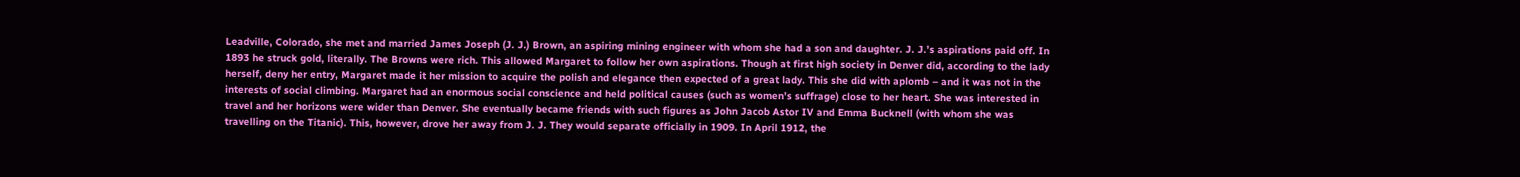Leadville, Colorado, she met and married James Joseph (J. J.) Brown, an aspiring mining engineer with whom she had a son and daughter. J. J.’s aspirations paid off. In 1893 he struck gold, literally. The Browns were rich. This allowed Margaret to follow her own aspirations. Though at first high society in Denver did, according to the lady herself, deny her entry, Margaret made it her mission to acquire the polish and elegance then expected of a great lady. This she did with aplomb – and it was not in the interests of social climbing. Margaret had an enormous social conscience and held political causes (such as women’s suffrage) close to her heart. She was interested in travel and her horizons were wider than Denver. She eventually became friends with such figures as John Jacob Astor IV and Emma Bucknell (with whom she was travelling on the Titanic). This, however, drove her away from J. J. They would separate officially in 1909. In April 1912, the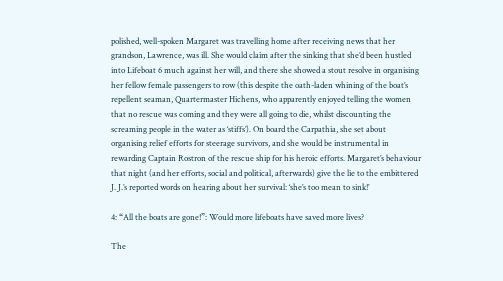polished, well-spoken Margaret was travelling home after receiving news that her grandson, Lawrence, was ill. She would claim after the sinking that she’d been hustled into Lifeboat 6 much against her will, and there she showed a stout resolve in organising her fellow female passengers to row (this despite the oath-laden whining of the boat’s repellent seaman, Quartermaster Hichens, who apparently enjoyed telling the women that no rescue was coming and they were all going to die, whilst discounting the screaming people in the water as ‘stiffs’). On board the Carpathia, she set about organising relief efforts for steerage survivors, and she would be instrumental in rewarding Captain Rostron of the rescue ship for his heroic efforts. Margaret’s behaviour that night (and her efforts, social and political, afterwards) give the lie to the embittered J. J.’s reported words on hearing about her survival: ‘she’s too mean to sink!’

4: “All the boats are gone!”: Would more lifeboats have saved more lives?

The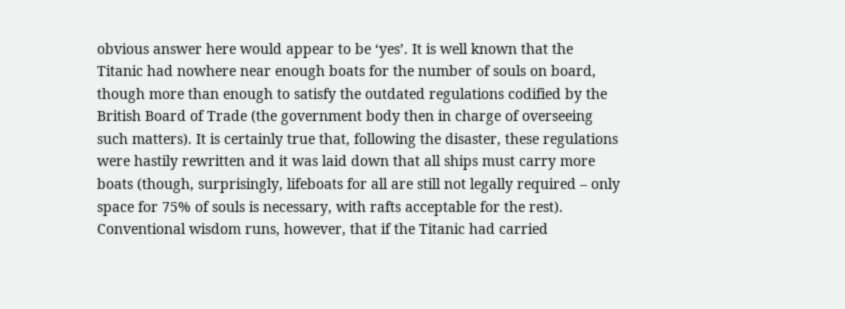obvious answer here would appear to be ‘yes’. It is well known that the Titanic had nowhere near enough boats for the number of souls on board, though more than enough to satisfy the outdated regulations codified by the British Board of Trade (the government body then in charge of overseeing such matters). It is certainly true that, following the disaster, these regulations were hastily rewritten and it was laid down that all ships must carry more boats (though, surprisingly, lifeboats for all are still not legally required – only space for 75% of souls is necessary, with rafts acceptable for the rest). Conventional wisdom runs, however, that if the Titanic had carried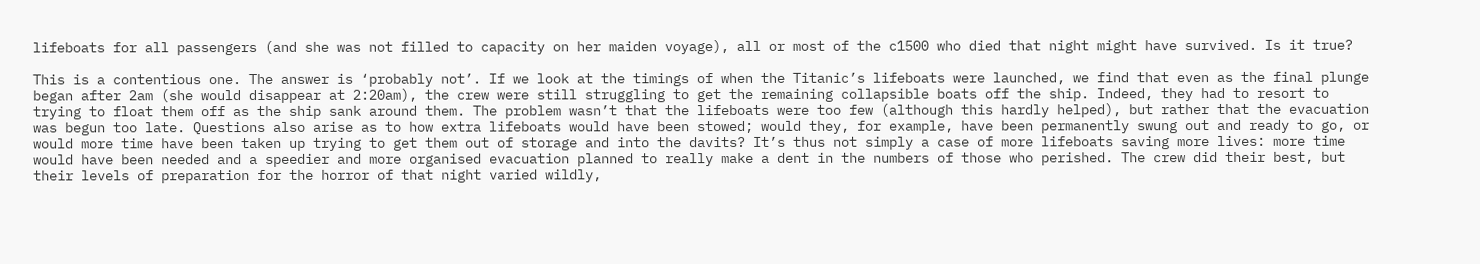lifeboats for all passengers (and she was not filled to capacity on her maiden voyage), all or most of the c1500 who died that night might have survived. Is it true?

This is a contentious one. The answer is ‘probably not’. If we look at the timings of when the Titanic’s lifeboats were launched, we find that even as the final plunge began after 2am (she would disappear at 2:20am), the crew were still struggling to get the remaining collapsible boats off the ship. Indeed, they had to resort to trying to float them off as the ship sank around them. The problem wasn’t that the lifeboats were too few (although this hardly helped), but rather that the evacuation was begun too late. Questions also arise as to how extra lifeboats would have been stowed; would they, for example, have been permanently swung out and ready to go, or would more time have been taken up trying to get them out of storage and into the davits? It’s thus not simply a case of more lifeboats saving more lives: more time would have been needed and a speedier and more organised evacuation planned to really make a dent in the numbers of those who perished. The crew did their best, but their levels of preparation for the horror of that night varied wildly,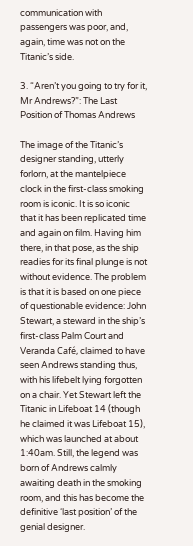communication with passengers was poor, and, again, time was not on the Titanic’s side.

3. “Aren’t you going to try for it, Mr Andrews?”: The Last Position of Thomas Andrews

The image of the Titanic’s designer standing, utterly forlorn, at the mantelpiece clock in the first-class smoking room is iconic. It is so iconic that it has been replicated time and again on film. Having him there, in that pose, as the ship readies for its final plunge is not without evidence. The problem is that it is based on one piece of questionable evidence: John Stewart, a steward in the ship’s first-class Palm Court and Veranda Café, claimed to have seen Andrews standing thus, with his lifebelt lying forgotten on a chair. Yet Stewart left the Titanic in Lifeboat 14 (though he claimed it was Lifeboat 15), which was launched at about 1:40am. Still, the legend was born of Andrews calmly awaiting death in the smoking room, and this has become the definitive ‘last position’ of the genial designer.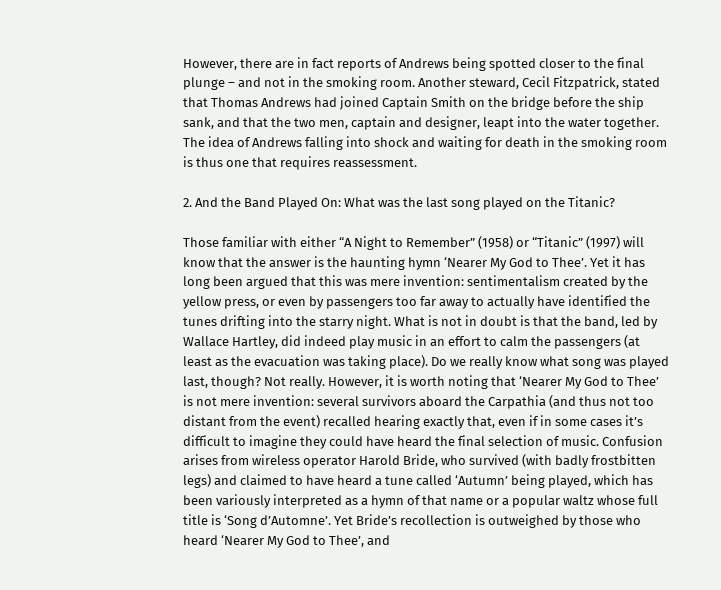However, there are in fact reports of Andrews being spotted closer to the final plunge – and not in the smoking room. Another steward, Cecil Fitzpatrick, stated that Thomas Andrews had joined Captain Smith on the bridge before the ship sank, and that the two men, captain and designer, leapt into the water together. The idea of Andrews falling into shock and waiting for death in the smoking room is thus one that requires reassessment.

2. And the Band Played On: What was the last song played on the Titanic?

Those familiar with either “A Night to Remember” (1958) or “Titanic” (1997) will know that the answer is the haunting hymn ‘Nearer My God to Thee’. Yet it has long been argued that this was mere invention: sentimentalism created by the yellow press, or even by passengers too far away to actually have identified the tunes drifting into the starry night. What is not in doubt is that the band, led by Wallace Hartley, did indeed play music in an effort to calm the passengers (at least as the evacuation was taking place). Do we really know what song was played last, though? Not really. However, it is worth noting that ‘Nearer My God to Thee’ is not mere invention: several survivors aboard the Carpathia (and thus not too distant from the event) recalled hearing exactly that, even if in some cases it’s difficult to imagine they could have heard the final selection of music. Confusion arises from wireless operator Harold Bride, who survived (with badly frostbitten legs) and claimed to have heard a tune called ‘Autumn’ being played, which has been variously interpreted as a hymn of that name or a popular waltz whose full title is ‘Song d’Automne’. Yet Bride’s recollection is outweighed by those who heard ‘Nearer My God to Thee’, and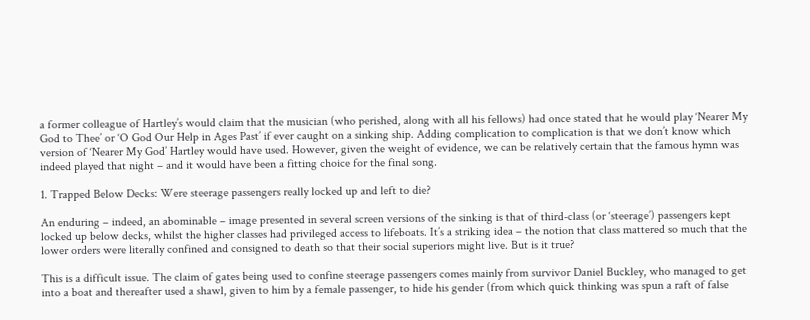a former colleague of Hartley’s would claim that the musician (who perished, along with all his fellows) had once stated that he would play ‘Nearer My God to Thee’ or ‘O God Our Help in Ages Past’ if ever caught on a sinking ship. Adding complication to complication is that we don’t know which version of ‘Nearer My God’ Hartley would have used. However, given the weight of evidence, we can be relatively certain that the famous hymn was indeed played that night – and it would have been a fitting choice for the final song.

1. Trapped Below Decks: Were steerage passengers really locked up and left to die?

An enduring – indeed, an abominable – image presented in several screen versions of the sinking is that of third-class (or ‘steerage’) passengers kept locked up below decks, whilst the higher classes had privileged access to lifeboats. It’s a striking idea – the notion that class mattered so much that the lower orders were literally confined and consigned to death so that their social superiors might live. But is it true?

This is a difficult issue. The claim of gates being used to confine steerage passengers comes mainly from survivor Daniel Buckley, who managed to get into a boat and thereafter used a shawl, given to him by a female passenger, to hide his gender (from which quick thinking was spun a raft of false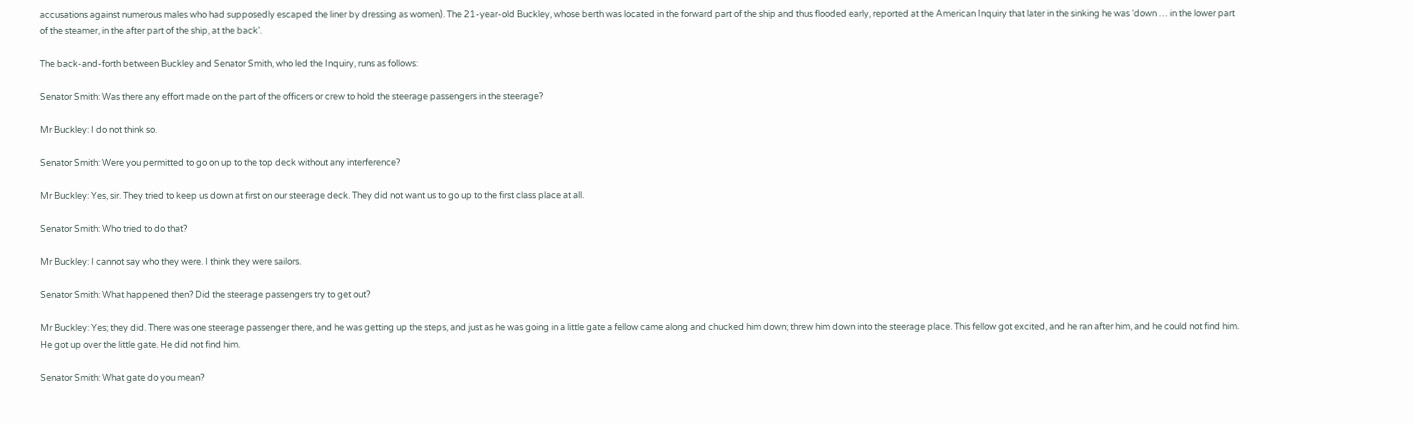accusations against numerous males who had supposedly escaped the liner by dressing as women). The 21-year-old Buckley, whose berth was located in the forward part of the ship and thus flooded early, reported at the American Inquiry that later in the sinking he was ‘down … in the lower part of the steamer, in the after part of the ship, at the back’.

The back-and-forth between Buckley and Senator Smith, who led the Inquiry, runs as follows:

Senator Smith: Was there any effort made on the part of the officers or crew to hold the steerage passengers in the steerage?

Mr Buckley: I do not think so.

Senator Smith: Were you permitted to go on up to the top deck without any interference?

Mr Buckley: Yes, sir. They tried to keep us down at first on our steerage deck. They did not want us to go up to the first class place at all.

Senator Smith: Who tried to do that?

Mr Buckley: I cannot say who they were. I think they were sailors.

Senator Smith: What happened then? Did the steerage passengers try to get out?

Mr Buckley: Yes; they did. There was one steerage passenger there, and he was getting up the steps, and just as he was going in a little gate a fellow came along and chucked him down; threw him down into the steerage place. This fellow got excited, and he ran after him, and he could not find him. He got up over the little gate. He did not find him.

Senator Smith: What gate do you mean?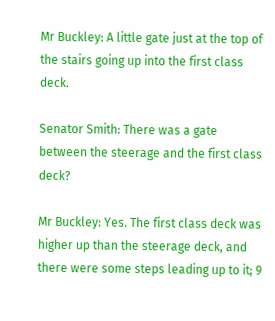Mr Buckley: A little gate just at the top of the stairs going up into the first class deck.

Senator Smith: There was a gate between the steerage and the first class deck?

Mr Buckley: Yes. The first class deck was higher up than the steerage deck, and there were some steps leading up to it; 9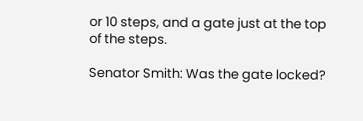or 10 steps, and a gate just at the top of the steps.

Senator Smith: Was the gate locked?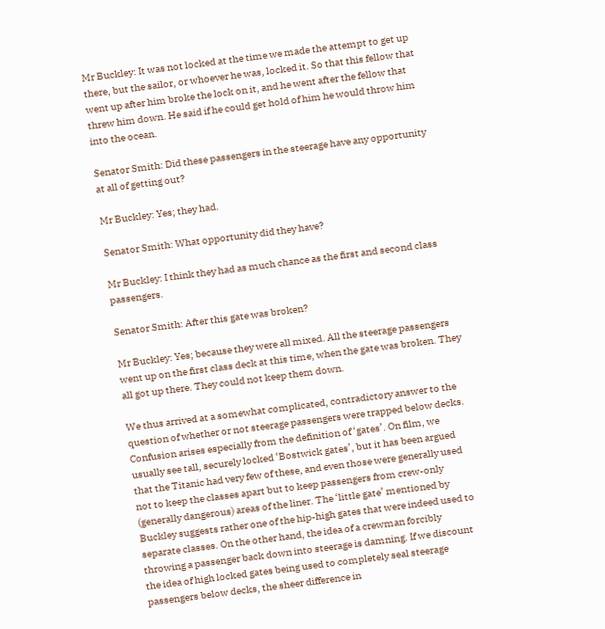Mr Buckley: It was not locked at the time we made the attempt to get up there, but the sailor, or whoever he was, locked it. So that this fellow that went up after him broke the lock on it, and he went after the fellow that threw him down. He said if he could get hold of him he would throw him into the ocean.

Senator Smith: Did these passengers in the steerage have any opportunity at all of getting out?

Mr Buckley: Yes; they had.

Senator Smith: What opportunity did they have?

Mr Buckley: I think they had as much chance as the first and second class passengers.

Senator Smith: After this gate was broken?

Mr Buckley: Yes; because they were all mixed. All the steerage passengers went up on the first class deck at this time, when the gate was broken. They all got up there. They could not keep them down.

We thus arrived at a somewhat complicated, contradictory answer to the question of whether or not steerage passengers were trapped below decks. Confusion arises especially from the definition of ‘gates’. On film, we usually see tall, securely locked ‘Bostwick gates’, but it has been argued that the Titanic had very few of these, and even those were generally used not to keep the classes apart but to keep passengers from crew-only (generally dangerous) areas of the liner. The ‘little gate’ mentioned by Buckley suggests rather one of the hip-high gates that were indeed used to separate classes. On the other hand, the idea of a crewman forcibly throwing a passenger back down into steerage is damning. If we discount the idea of high locked gates being used to completely seal steerage passengers below decks, the sheer difference in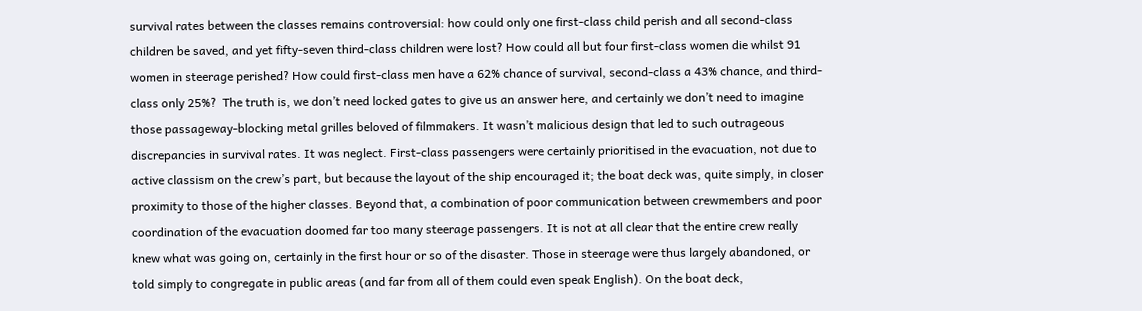survival rates between the classes remains controversial: how could only one first-class child perish and all second-class children be saved, and yet fifty-seven third-class children were lost? How could all but four first-class women die whilst 91 women in steerage perished? How could first-class men have a 62% chance of survival, second-class a 43% chance, and third-class only 25%?  The truth is, we don’t need locked gates to give us an answer here, and certainly we don’t need to imagine those passageway-blocking metal grilles beloved of filmmakers. It wasn’t malicious design that led to such outrageous discrepancies in survival rates. It was neglect. First-class passengers were certainly prioritised in the evacuation, not due to active classism on the crew’s part, but because the layout of the ship encouraged it; the boat deck was, quite simply, in closer proximity to those of the higher classes. Beyond that, a combination of poor communication between crewmembers and poor coordination of the evacuation doomed far too many steerage passengers. It is not at all clear that the entire crew really knew what was going on, certainly in the first hour or so of the disaster. Those in steerage were thus largely abandoned, or told simply to congregate in public areas (and far from all of them could even speak English). On the boat deck,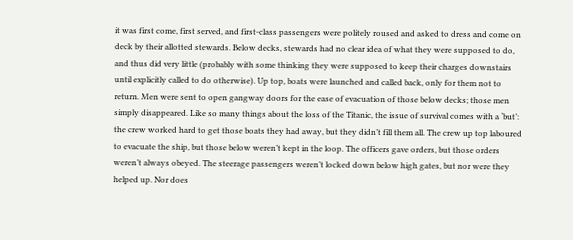it was first come, first served, and first-class passengers were politely roused and asked to dress and come on deck by their allotted stewards. Below decks, stewards had no clear idea of what they were supposed to do, and thus did very little (probably with some thinking they were supposed to keep their charges downstairs until explicitly called to do otherwise). Up top, boats were launched and called back, only for them not to return. Men were sent to open gangway doors for the ease of evacuation of those below decks; those men simply disappeared. Like so many things about the loss of the Titanic, the issue of survival comes with a ‘but’: the crew worked hard to get those boats they had away, but they didn’t fill them all. The crew up top laboured to evacuate the ship, but those below weren’t kept in the loop. The officers gave orders, but those orders weren’t always obeyed. The steerage passengers weren’t locked down below high gates, but nor were they helped up. Nor does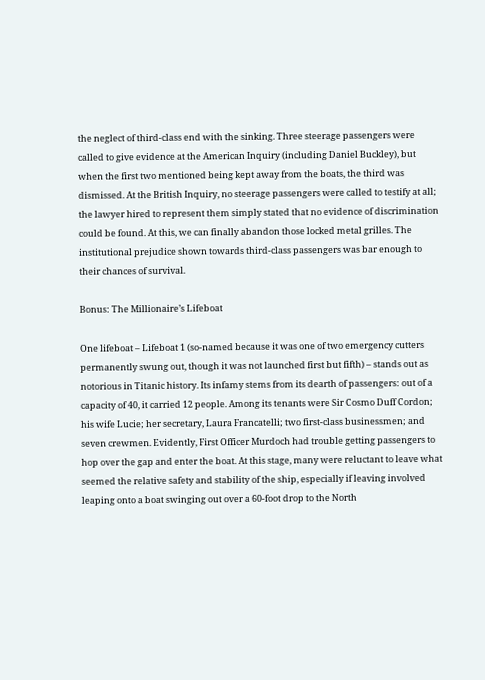the neglect of third-class end with the sinking. Three steerage passengers were called to give evidence at the American Inquiry (including Daniel Buckley), but when the first two mentioned being kept away from the boats, the third was dismissed. At the British Inquiry, no steerage passengers were called to testify at all; the lawyer hired to represent them simply stated that no evidence of discrimination could be found. At this, we can finally abandon those locked metal grilles. The institutional prejudice shown towards third-class passengers was bar enough to their chances of survival.

Bonus: The Millionaire’s Lifeboat

One lifeboat – Lifeboat 1 (so-named because it was one of two emergency cutters permanently swung out, though it was not launched first but fifth) – stands out as notorious in Titanic history. Its infamy stems from its dearth of passengers: out of a capacity of 40, it carried 12 people. Among its tenants were Sir Cosmo Duff Cordon; his wife Lucie; her secretary, Laura Francatelli; two first-class businessmen; and seven crewmen. Evidently, First Officer Murdoch had trouble getting passengers to hop over the gap and enter the boat. At this stage, many were reluctant to leave what seemed the relative safety and stability of the ship, especially if leaving involved leaping onto a boat swinging out over a 60-foot drop to the North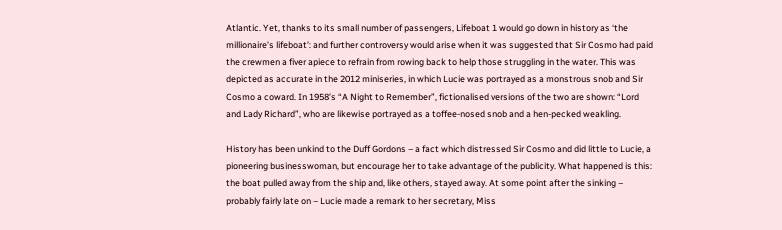Atlantic. Yet, thanks to its small number of passengers, Lifeboat 1 would go down in history as ‘the millionaire’s lifeboat’: and further controversy would arise when it was suggested that Sir Cosmo had paid the crewmen a fiver apiece to refrain from rowing back to help those struggling in the water. This was depicted as accurate in the 2012 miniseries, in which Lucie was portrayed as a monstrous snob and Sir Cosmo a coward. In 1958’s “A Night to Remember”, fictionalised versions of the two are shown: “Lord and Lady Richard”, who are likewise portrayed as a toffee-nosed snob and a hen-pecked weakling.

History has been unkind to the Duff Gordons – a fact which distressed Sir Cosmo and did little to Lucie, a pioneering businesswoman, but encourage her to take advantage of the publicity. What happened is this: the boat pulled away from the ship and, like others, stayed away. At some point after the sinking – probably fairly late on – Lucie made a remark to her secretary, Miss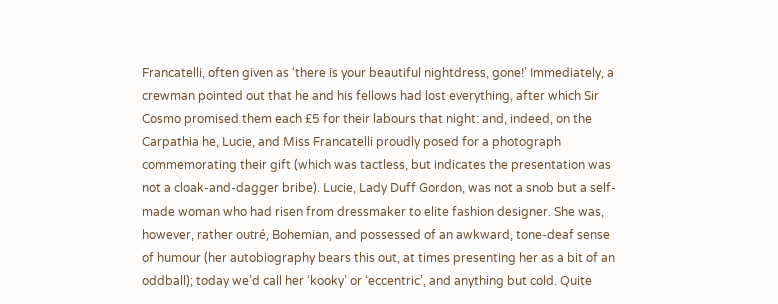Francatelli, often given as ‘there is your beautiful nightdress, gone!’ Immediately, a crewman pointed out that he and his fellows had lost everything, after which Sir Cosmo promised them each £5 for their labours that night: and, indeed, on the Carpathia he, Lucie, and Miss Francatelli proudly posed for a photograph commemorating their gift (which was tactless, but indicates the presentation was not a cloak-and-dagger bribe). Lucie, Lady Duff Gordon, was not a snob but a self-made woman who had risen from dressmaker to elite fashion designer. She was, however, rather outré, Bohemian, and possessed of an awkward, tone-deaf sense of humour (her autobiography bears this out, at times presenting her as a bit of an oddball); today we’d call her ‘kooky’ or ‘eccentric’, and anything but cold. Quite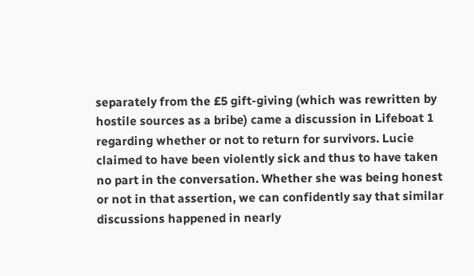separately from the £5 gift-giving (which was rewritten by hostile sources as a bribe) came a discussion in Lifeboat 1 regarding whether or not to return for survivors. Lucie claimed to have been violently sick and thus to have taken no part in the conversation. Whether she was being honest or not in that assertion, we can confidently say that similar discussions happened in nearly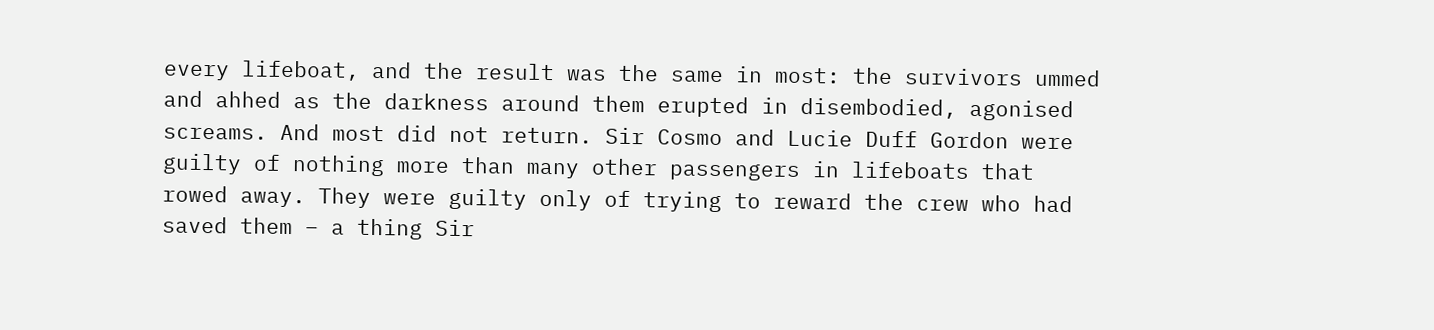every lifeboat, and the result was the same in most: the survivors ummed and ahhed as the darkness around them erupted in disembodied, agonised screams. And most did not return. Sir Cosmo and Lucie Duff Gordon were guilty of nothing more than many other passengers in lifeboats that rowed away. They were guilty only of trying to reward the crew who had saved them – a thing Sir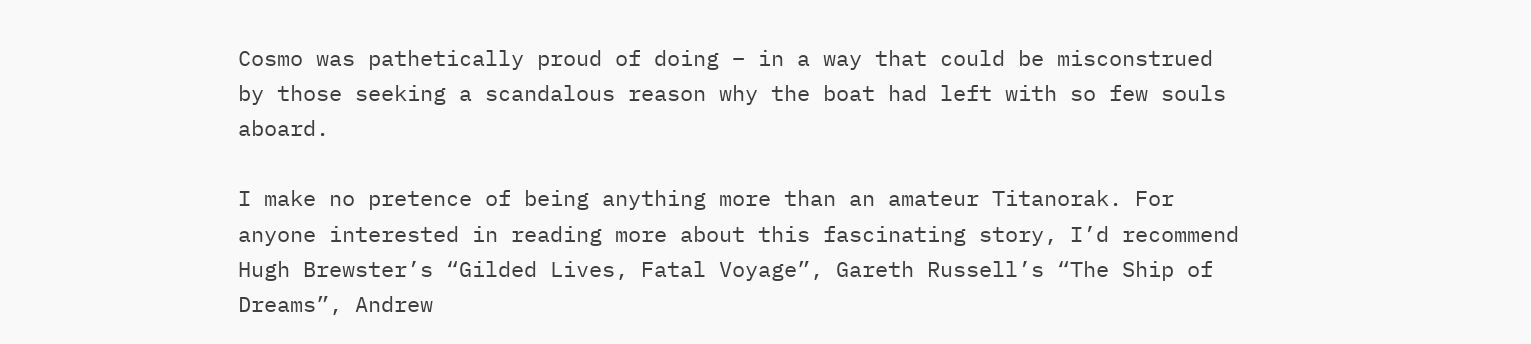Cosmo was pathetically proud of doing – in a way that could be misconstrued by those seeking a scandalous reason why the boat had left with so few souls aboard.

I make no pretence of being anything more than an amateur Titanorak. For anyone interested in reading more about this fascinating story, I’d recommend Hugh Brewster’s “Gilded Lives, Fatal Voyage”, Gareth Russell’s “The Ship of Dreams”, Andrew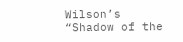Wilson’s “Shadow of the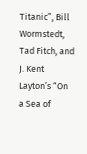Titanic”, Bill Wormstedt, Tad Fitch, and J. Kent Layton’s “On a Sea of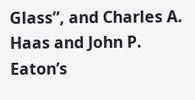Glass”, and Charles A. Haas and John P. Eaton’s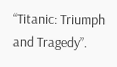“Titanic: Triumph and Tragedy”.